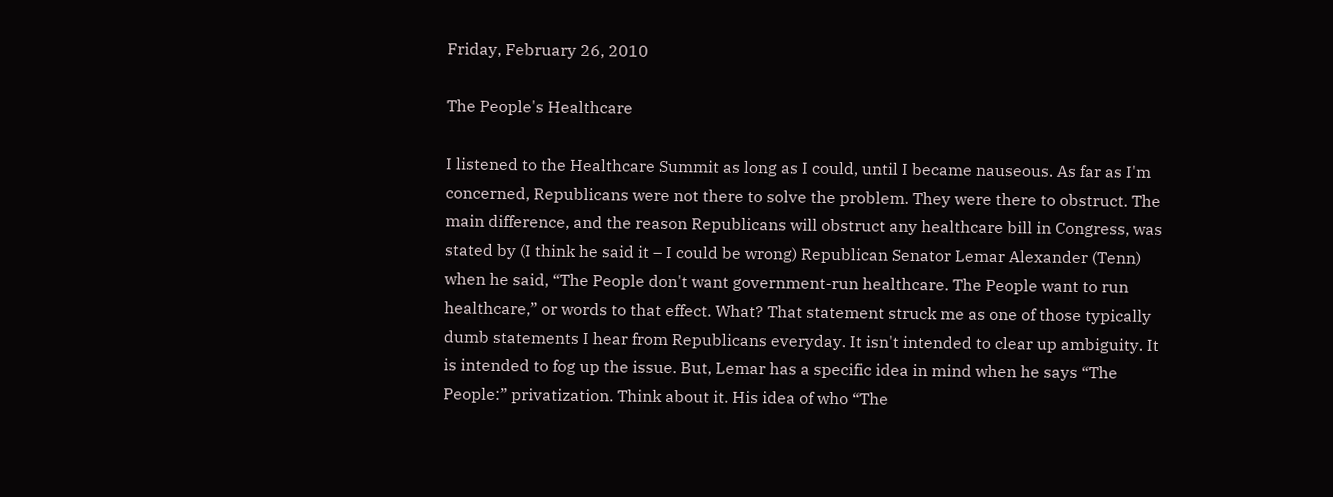Friday, February 26, 2010

The People's Healthcare

I listened to the Healthcare Summit as long as I could, until I became nauseous. As far as I'm concerned, Republicans were not there to solve the problem. They were there to obstruct. The main difference, and the reason Republicans will obstruct any healthcare bill in Congress, was stated by (I think he said it – I could be wrong) Republican Senator Lemar Alexander (Tenn) when he said, “The People don't want government-run healthcare. The People want to run healthcare,” or words to that effect. What? That statement struck me as one of those typically dumb statements I hear from Republicans everyday. It isn't intended to clear up ambiguity. It is intended to fog up the issue. But, Lemar has a specific idea in mind when he says “The People:” privatization. Think about it. His idea of who “The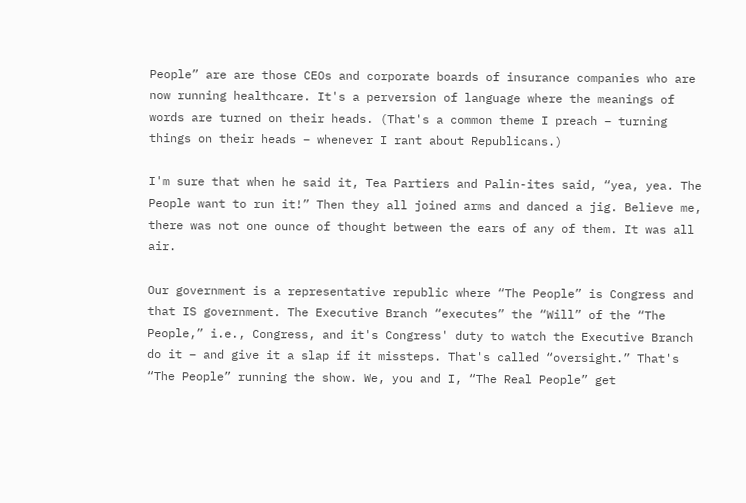People” are are those CEOs and corporate boards of insurance companies who are now running healthcare. It's a perversion of language where the meanings of words are turned on their heads. (That's a common theme I preach – turning things on their heads – whenever I rant about Republicans.)

I'm sure that when he said it, Tea Partiers and Palin-ites said, “yea, yea. The People want to run it!” Then they all joined arms and danced a jig. Believe me, there was not one ounce of thought between the ears of any of them. It was all air.

Our government is a representative republic where “The People” is Congress and that IS government. The Executive Branch “executes” the “Will” of the “The People,” i.e., Congress, and it's Congress' duty to watch the Executive Branch do it – and give it a slap if it missteps. That's called “oversight.” That's “The People” running the show. We, you and I, “The Real People” get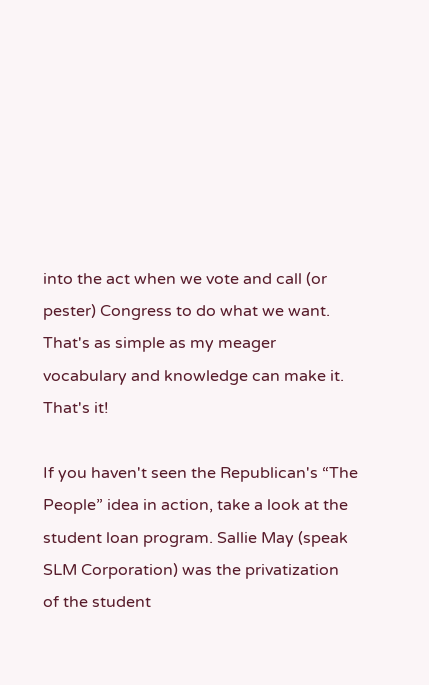into the act when we vote and call (or pester) Congress to do what we want. That's as simple as my meager vocabulary and knowledge can make it. That's it!

If you haven't seen the Republican's “The People” idea in action, take a look at the student loan program. Sallie May (speak SLM Corporation) was the privatization of the student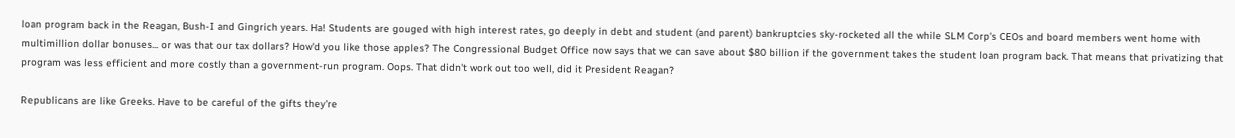loan program back in the Reagan, Bush-I and Gingrich years. Ha! Students are gouged with high interest rates, go deeply in debt and student (and parent) bankruptcies sky-rocketed all the while SLM Corp's CEOs and board members went home with multimillion dollar bonuses... or was that our tax dollars? How'd you like those apples? The Congressional Budget Office now says that we can save about $80 billion if the government takes the student loan program back. That means that privatizing that program was less efficient and more costly than a government-run program. Oops. That didn't work out too well, did it President Reagan?

Republicans are like Greeks. Have to be careful of the gifts they're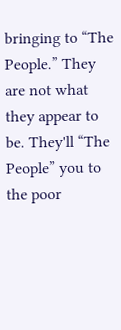bringing to “The People.” They are not what they appear to be. They'll “The People” you to the poor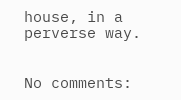house, in a perverse way.


No comments: